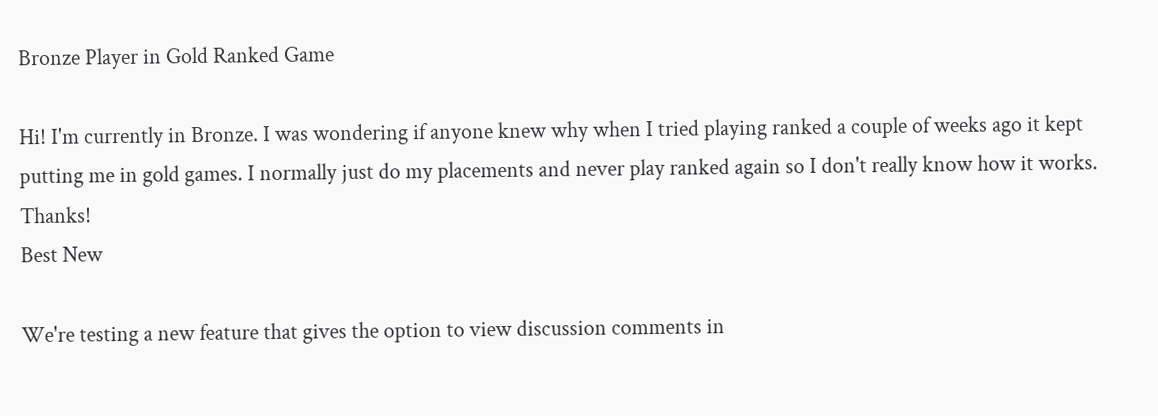Bronze Player in Gold Ranked Game

Hi! I'm currently in Bronze. I was wondering if anyone knew why when I tried playing ranked a couple of weeks ago it kept putting me in gold games. I normally just do my placements and never play ranked again so I don't really know how it works. Thanks!
Best New

We're testing a new feature that gives the option to view discussion comments in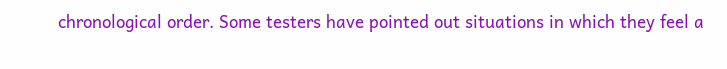chronological order. Some testers have pointed out situations in which they feel a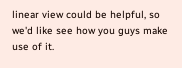linear view could be helpful, so we'd like see how you guys make use of it.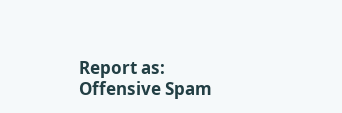Report as:
Offensive Spam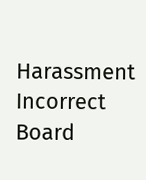Harassment Incorrect Board